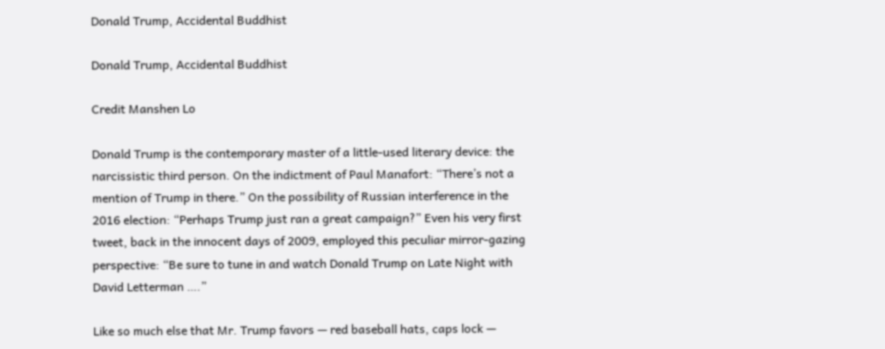Donald Trump, Accidental Buddhist

Donald Trump, Accidental Buddhist

Credit Manshen Lo

Donald Trump is the contemporary master of a little-used literary device: the narcissistic third person. On the indictment of Paul Manafort: “There’s not a mention of Trump in there.” On the possibility of Russian interference in the 2016 election: “Perhaps Trump just ran a great campaign?” Even his very first tweet, back in the innocent days of 2009, employed this peculiar mirror-gazing perspective: “Be sure to tune in and watch Donald Trump on Late Night with David Letterman ….”

Like so much else that Mr. Trump favors — red baseball hats, caps lock —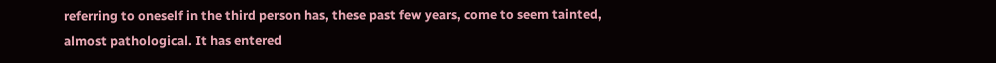referring to oneself in the third person has, these past few years, come to seem tainted, almost pathological. It has entered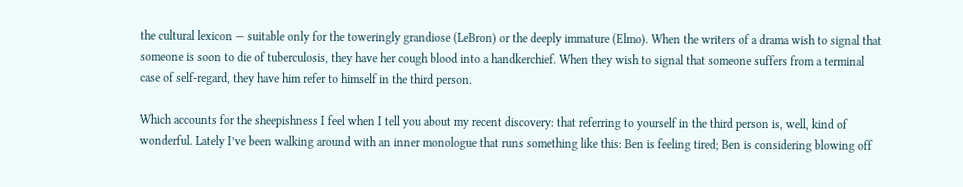the cultural lexicon — suitable only for the toweringly grandiose (LeBron) or the deeply immature (Elmo). When the writers of a drama wish to signal that someone is soon to die of tuberculosis, they have her cough blood into a handkerchief. When they wish to signal that someone suffers from a terminal case of self-regard, they have him refer to himself in the third person.

Which accounts for the sheepishness I feel when I tell you about my recent discovery: that referring to yourself in the third person is, well, kind of wonderful. Lately I’ve been walking around with an inner monologue that runs something like this: Ben is feeling tired; Ben is considering blowing off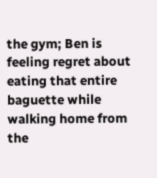the gym; Ben is feeling regret about eating that entire baguette while walking home from the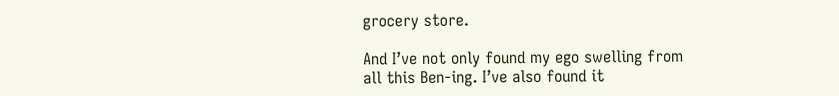grocery store.

And I’ve not only found my ego swelling from all this Ben-ing. I’ve also found it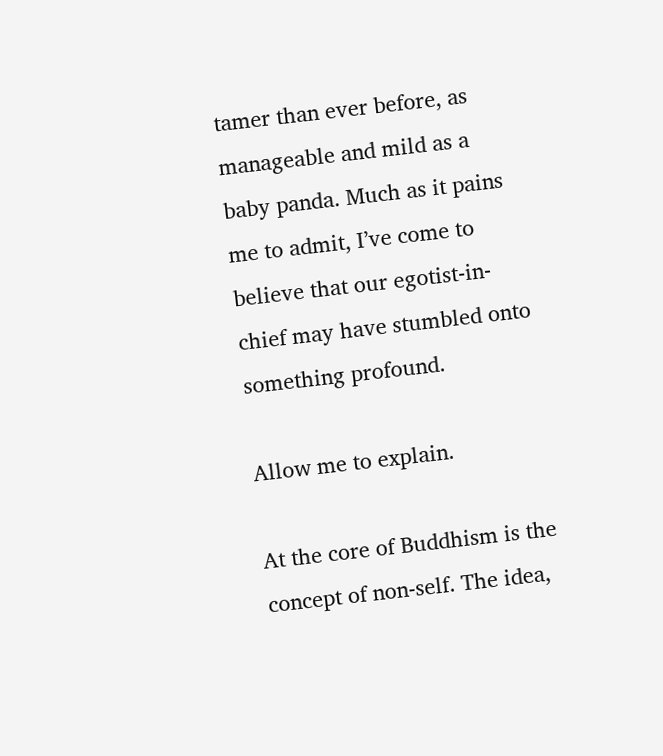tamer than ever before, as manageable and mild as a baby panda. Much as it pains me to admit, I’ve come to believe that our egotist-in-chief may have stumbled onto something profound.

Allow me to explain.

At the core of Buddhism is the concept of non-self. The idea,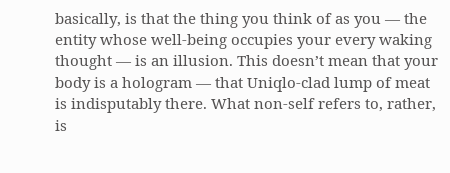basically, is that the thing you think of as you — the entity whose well-being occupies your every waking thought — is an illusion. This doesn’t mean that your body is a hologram — that Uniqlo-clad lump of meat is indisputably there. What non-self refers to, rather, is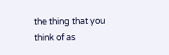the thing that you think of as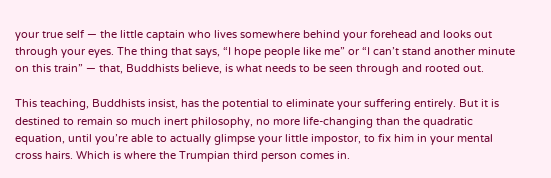your true self — the little captain who lives somewhere behind your forehead and looks out through your eyes. The thing that says, “I hope people like me” or “I can’t stand another minute on this train” — that, Buddhists believe, is what needs to be seen through and rooted out.

This teaching, Buddhists insist, has the potential to eliminate your suffering entirely. But it is destined to remain so much inert philosophy, no more life-changing than the quadratic equation, until you’re able to actually glimpse your little impostor, to fix him in your mental cross hairs. Which is where the Trumpian third person comes in.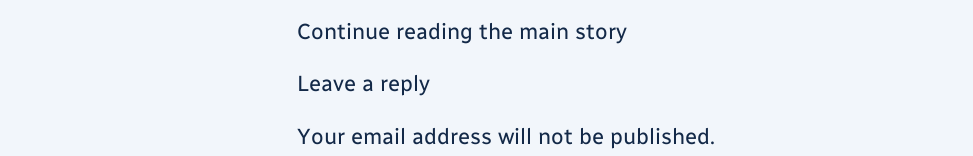Continue reading the main story

Leave a reply

Your email address will not be published.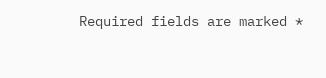Required fields are marked *